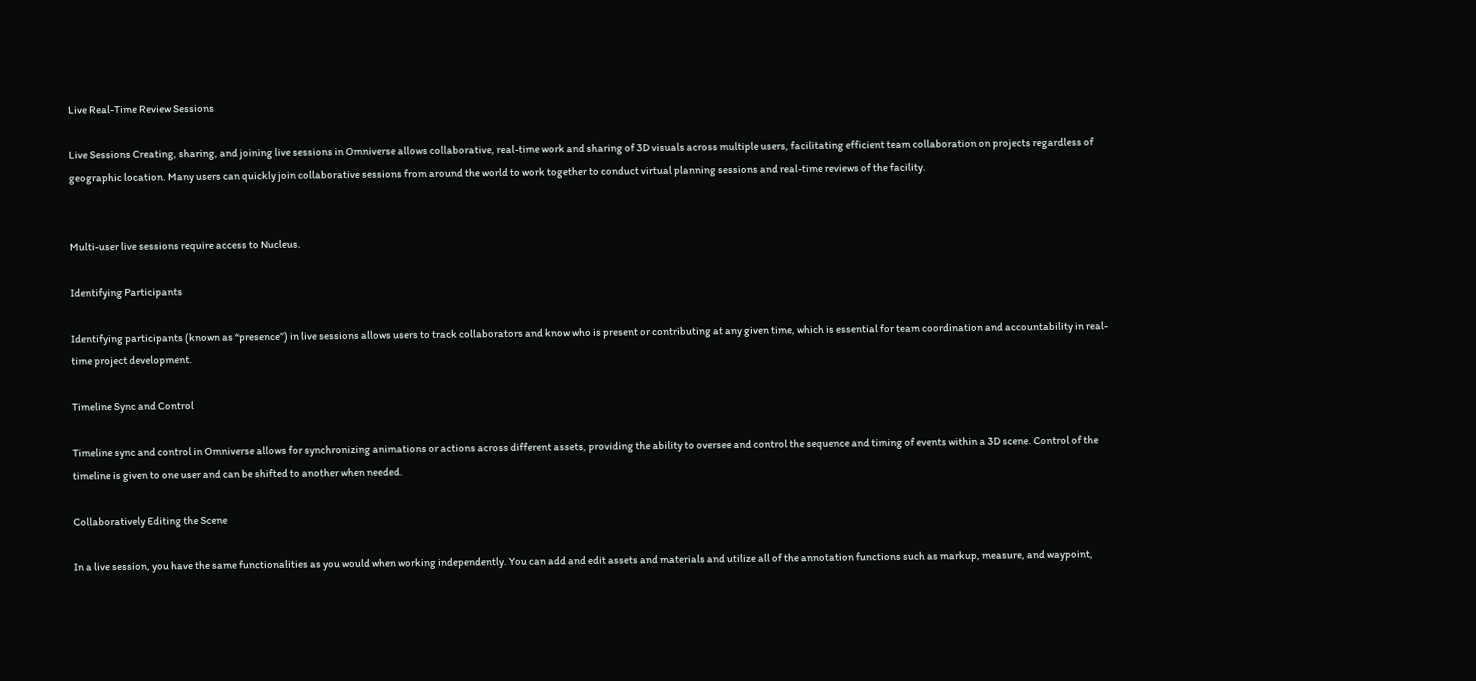Live Real-Time Review Sessions

Live Sessions Creating, sharing, and joining live sessions in Omniverse allows collaborative, real-time work and sharing of 3D visuals across multiple users, facilitating efficient team collaboration on projects regardless of geographic location. Many users can quickly join collaborative sessions from around the world to work together to conduct virtual planning sessions and real-time reviews of the facility.


Multi-user live sessions require access to Nucleus.

Identifying Participants

Identifying participants (known as “presence”) in live sessions allows users to track collaborators and know who is present or contributing at any given time, which is essential for team coordination and accountability in real-time project development.

Timeline Sync and Control

Timeline sync and control in Omniverse allows for synchronizing animations or actions across different assets, providing the ability to oversee and control the sequence and timing of events within a 3D scene. Control of the timeline is given to one user and can be shifted to another when needed.

Collaboratively Editing the Scene

In a live session, you have the same functionalities as you would when working independently. You can add and edit assets and materials and utilize all of the annotation functions such as markup, measure, and waypoint,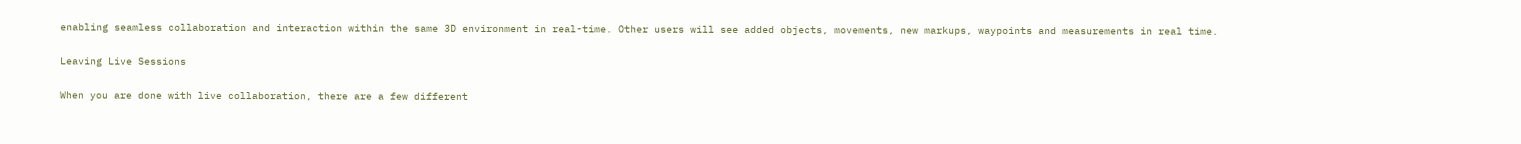enabling seamless collaboration and interaction within the same 3D environment in real-time. Other users will see added objects, movements, new markups, waypoints and measurements in real time.

Leaving Live Sessions

When you are done with live collaboration, there are a few different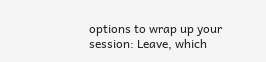options to wrap up your session: Leave, which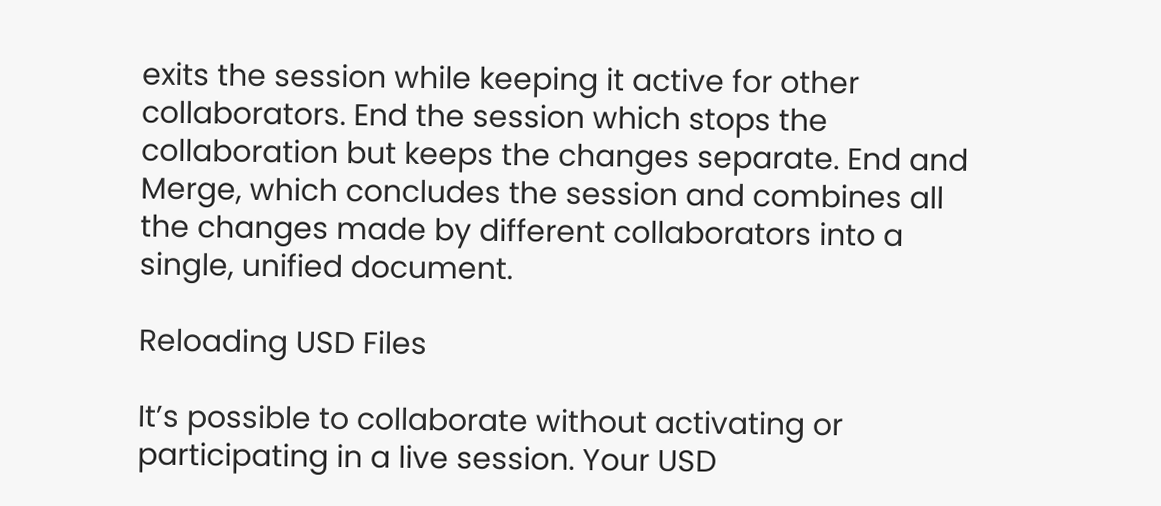exits the session while keeping it active for other collaborators. End the session which stops the collaboration but keeps the changes separate. End and Merge, which concludes the session and combines all the changes made by different collaborators into a single, unified document.

Reloading USD Files

It’s possible to collaborate without activating or participating in a live session. Your USD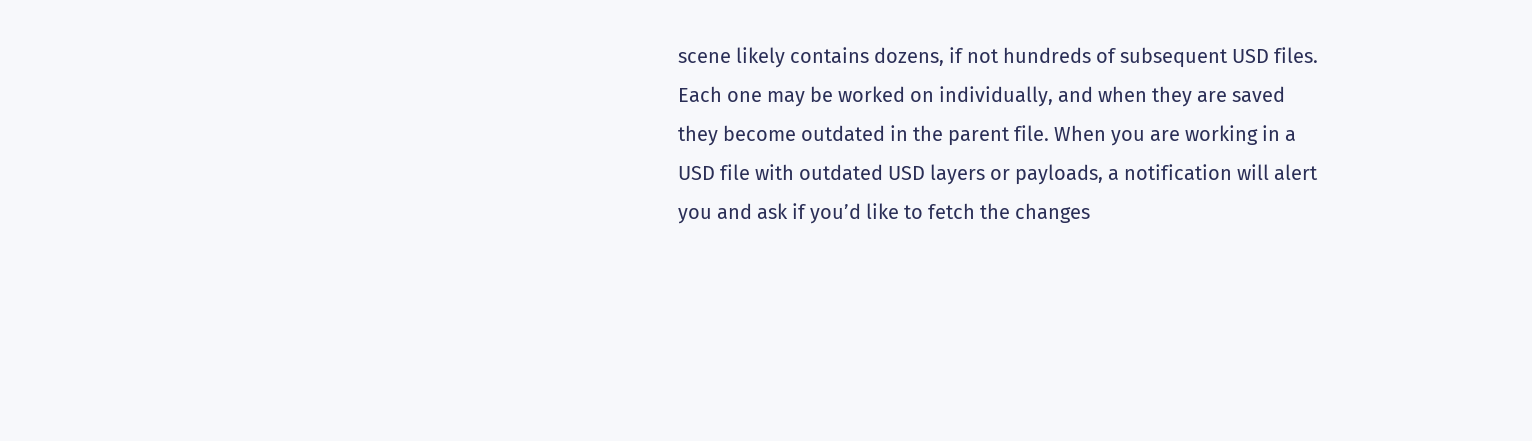scene likely contains dozens, if not hundreds of subsequent USD files. Each one may be worked on individually, and when they are saved they become outdated in the parent file. When you are working in a USD file with outdated USD layers or payloads, a notification will alert you and ask if you’d like to fetch the changes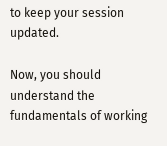to keep your session updated.

Now, you should understand the fundamentals of working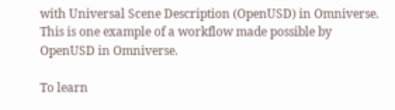with Universal Scene Description (OpenUSD) in Omniverse. This is one example of a workflow made possible by OpenUSD in Omniverse.

To learn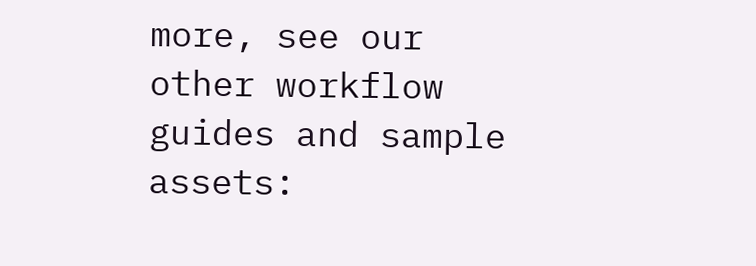more, see our other workflow guides and sample assets: